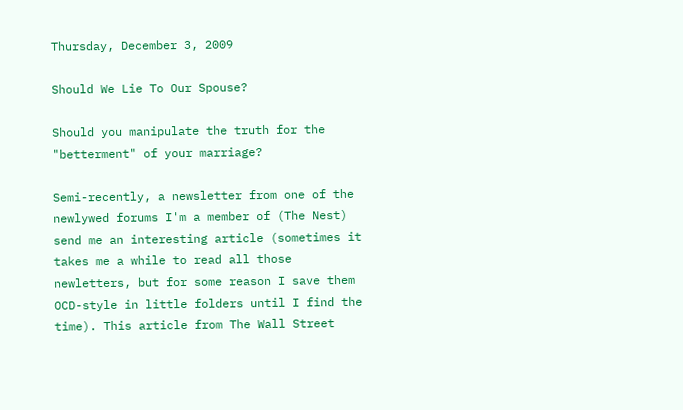Thursday, December 3, 2009

Should We Lie To Our Spouse?

Should you manipulate the truth for the "betterment" of your marriage?

Semi-recently, a newsletter from one of the newlywed forums I'm a member of (The Nest) send me an interesting article (sometimes it takes me a while to read all those newletters, but for some reason I save them OCD-style in little folders until I find the time). This article from The Wall Street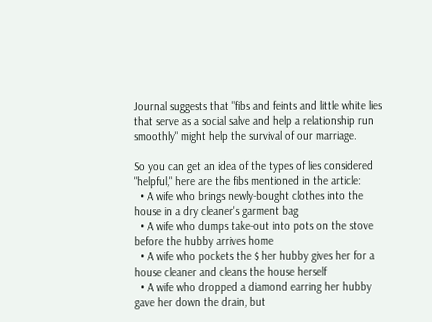Journal suggests that "fibs and feints and little white lies that serve as a social salve and help a relationship run smoothly" might help the survival of our marriage.

So you can get an idea of the types of lies considered "helpful," here are the fibs mentioned in the article:
  • A wife who brings newly-bought clothes into the house in a dry cleaner's garment bag
  • A wife who dumps take-out into pots on the stove before the hubby arrives home
  • A wife who pockets the $ her hubby gives her for a house cleaner and cleans the house herself
  • A wife who dropped a diamond earring her hubby gave her down the drain, but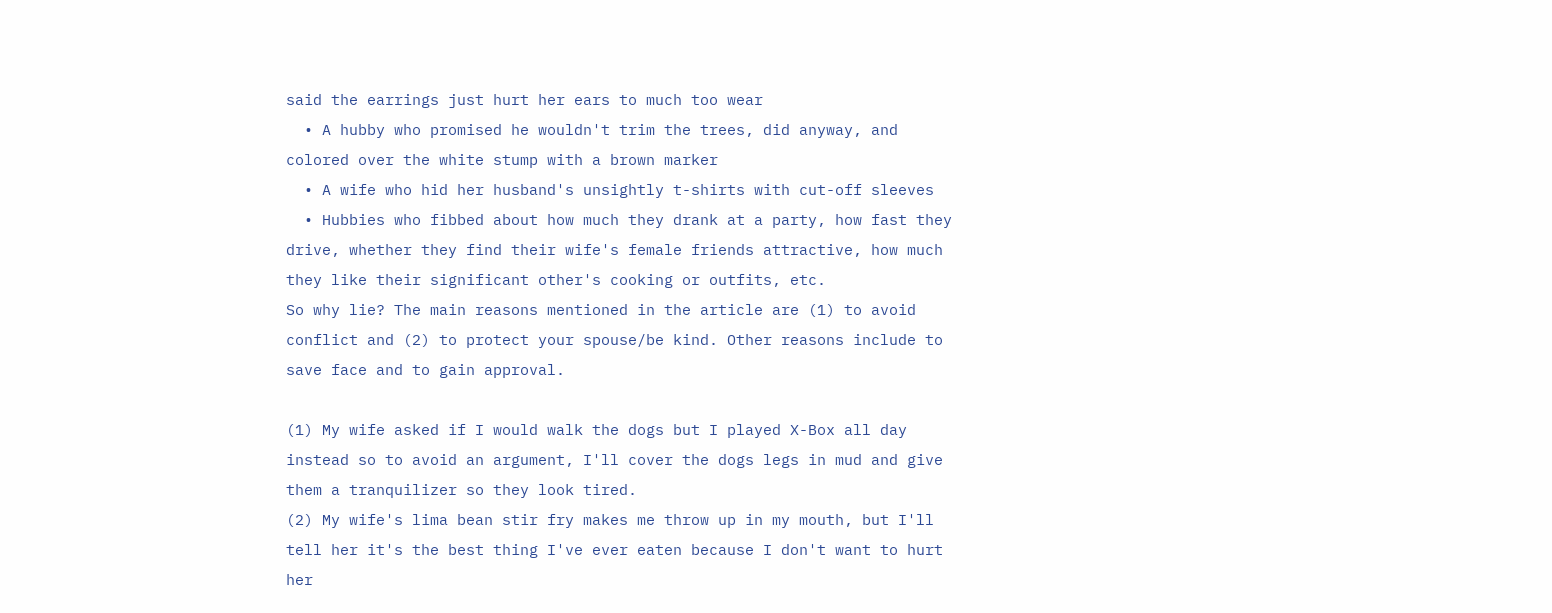said the earrings just hurt her ears to much too wear
  • A hubby who promised he wouldn't trim the trees, did anyway, and colored over the white stump with a brown marker
  • A wife who hid her husband's unsightly t-shirts with cut-off sleeves
  • Hubbies who fibbed about how much they drank at a party, how fast they drive, whether they find their wife's female friends attractive, how much they like their significant other's cooking or outfits, etc.
So why lie? The main reasons mentioned in the article are (1) to avoid conflict and (2) to protect your spouse/be kind. Other reasons include to save face and to gain approval.

(1) My wife asked if I would walk the dogs but I played X-Box all day instead so to avoid an argument, I'll cover the dogs legs in mud and give them a tranquilizer so they look tired.
(2) My wife's lima bean stir fry makes me throw up in my mouth, but I'll tell her it's the best thing I've ever eaten because I don't want to hurt her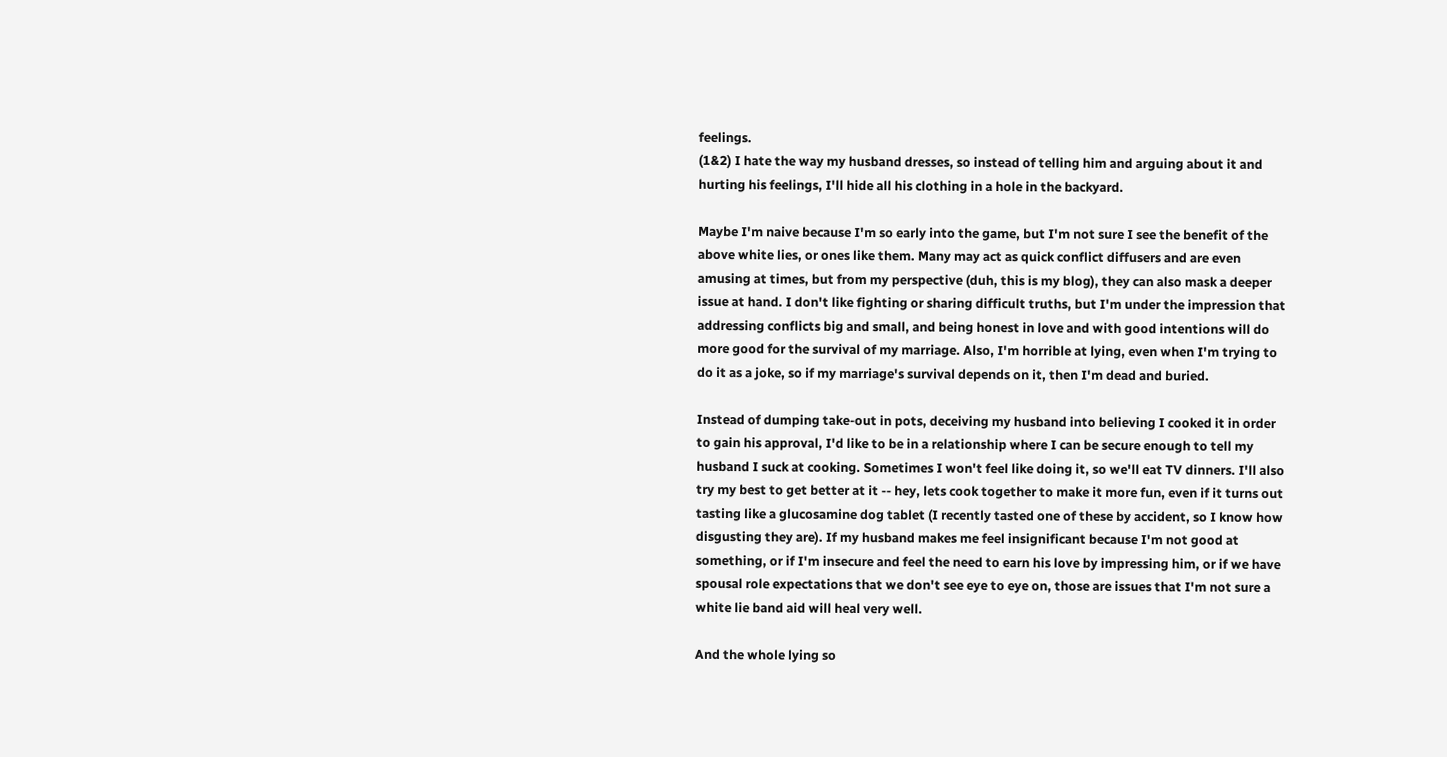feelings.
(1&2) I hate the way my husband dresses, so instead of telling him and arguing about it and hurting his feelings, I'll hide all his clothing in a hole in the backyard.

Maybe I'm naive because I'm so early into the game, but I'm not sure I see the benefit of the above white lies, or ones like them. Many may act as quick conflict diffusers and are even amusing at times, but from my perspective (duh, this is my blog), they can also mask a deeper issue at hand. I don't like fighting or sharing difficult truths, but I'm under the impression that addressing conflicts big and small, and being honest in love and with good intentions will do more good for the survival of my marriage. Also, I'm horrible at lying, even when I'm trying to do it as a joke, so if my marriage's survival depends on it, then I'm dead and buried.

Instead of dumping take-out in pots, deceiving my husband into believing I cooked it in order to gain his approval, I'd like to be in a relationship where I can be secure enough to tell my husband I suck at cooking. Sometimes I won't feel like doing it, so we'll eat TV dinners. I'll also try my best to get better at it -- hey, lets cook together to make it more fun, even if it turns out tasting like a glucosamine dog tablet (I recently tasted one of these by accident, so I know how disgusting they are). If my husband makes me feel insignificant because I'm not good at something, or if I'm insecure and feel the need to earn his love by impressing him, or if we have spousal role expectations that we don't see eye to eye on, those are issues that I'm not sure a white lie band aid will heal very well.

And the whole lying so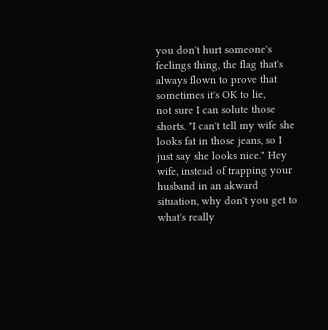you don't hurt someone's feelings thing, the flag that's always flown to prove that sometimes it's OK to lie,
not sure I can solute those shorts. "I can't tell my wife she looks fat in those jeans, so I just say she looks nice." Hey wife, instead of trapping your husband in an akward situation, why don't you get to what's really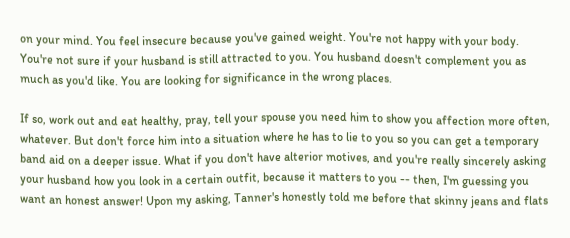on your mind. You feel insecure because you've gained weight. You're not happy with your body. You're not sure if your husband is still attracted to you. You husband doesn't complement you as much as you'd like. You are looking for significance in the wrong places.

If so, work out and eat healthy, pray, tell your spouse you need him to show you affection more often, whatever. But don't force him into a situation where he has to lie to you so you can get a temporary band aid on a deeper issue. What if you don't have alterior motives, and you're really sincerely asking your husband how you look in a certain outfit, because it matters to you -- then, I'm guessing you want an honest answer! Upon my asking, Tanner's honestly told me before that skinny jeans and flats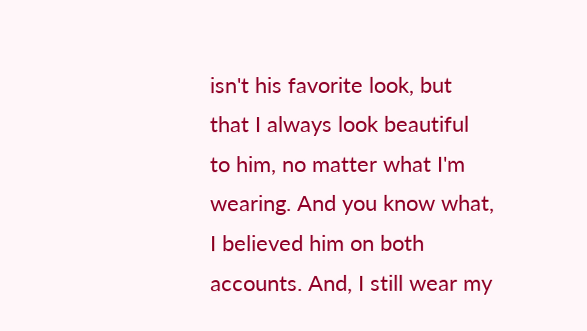isn't his favorite look, but that I always look beautiful to him, no matter what I'm wearing. And you know what, I believed him on both accounts. And, I still wear my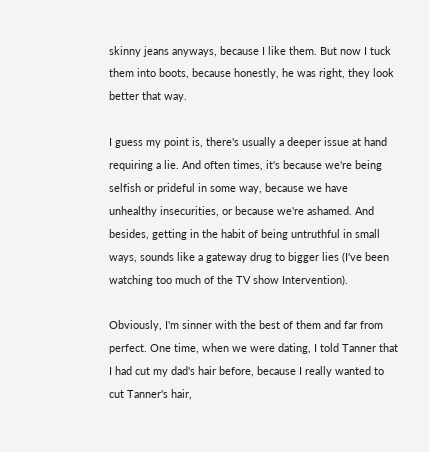skinny jeans anyways, because I like them. But now I tuck them into boots, because honestly, he was right, they look better that way.

I guess my point is, there's usually a deeper issue at hand requiring a lie. And often times, it's because we're being selfish or prideful in some way, because we have unhealthy insecurities, or because we're ashamed. And besides, getting in the habit of being untruthful in small ways, sounds like a gateway drug to bigger lies (I've been watching too much of the TV show Intervention).

Obviously, I'm sinner with the best of them and far from perfect. One time, when we were dating, I told Tanner that I had cut my dad's hair before, because I really wanted to cut Tanner's hair,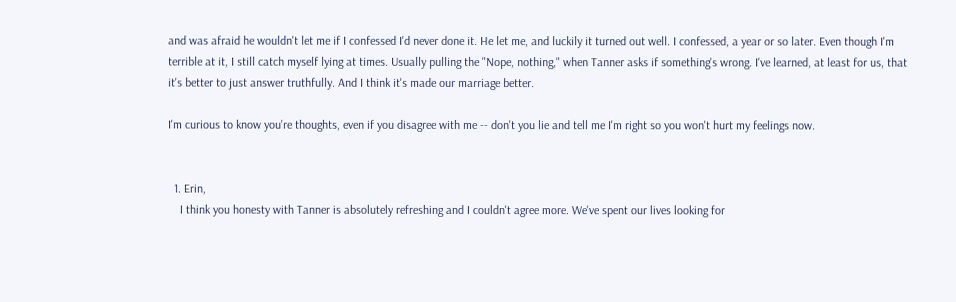and was afraid he wouldn't let me if I confessed I'd never done it. He let me, and luckily it turned out well. I confessed, a year or so later. Even though I'm terrible at it, I still catch myself lying at times. Usually pulling the "Nope, nothing," when Tanner asks if something's wrong. I've learned, at least for us, that it's better to just answer truthfully. And I think it's made our marriage better.

I'm curious to know you're thoughts, even if you disagree with me -- don't you lie and tell me I'm right so you won't hurt my feelings now.


  1. Erin,
    I think you honesty with Tanner is absolutely refreshing and I couldn't agree more. We've spent our lives looking for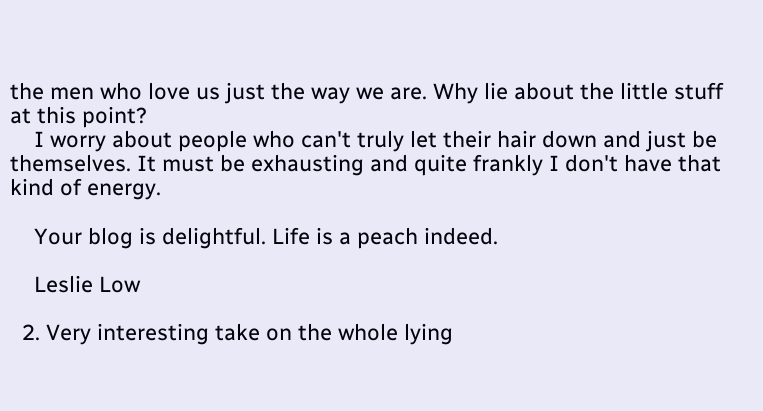the men who love us just the way we are. Why lie about the little stuff at this point?
    I worry about people who can't truly let their hair down and just be themselves. It must be exhausting and quite frankly I don't have that kind of energy.

    Your blog is delightful. Life is a peach indeed.

    Leslie Low

  2. Very interesting take on the whole lying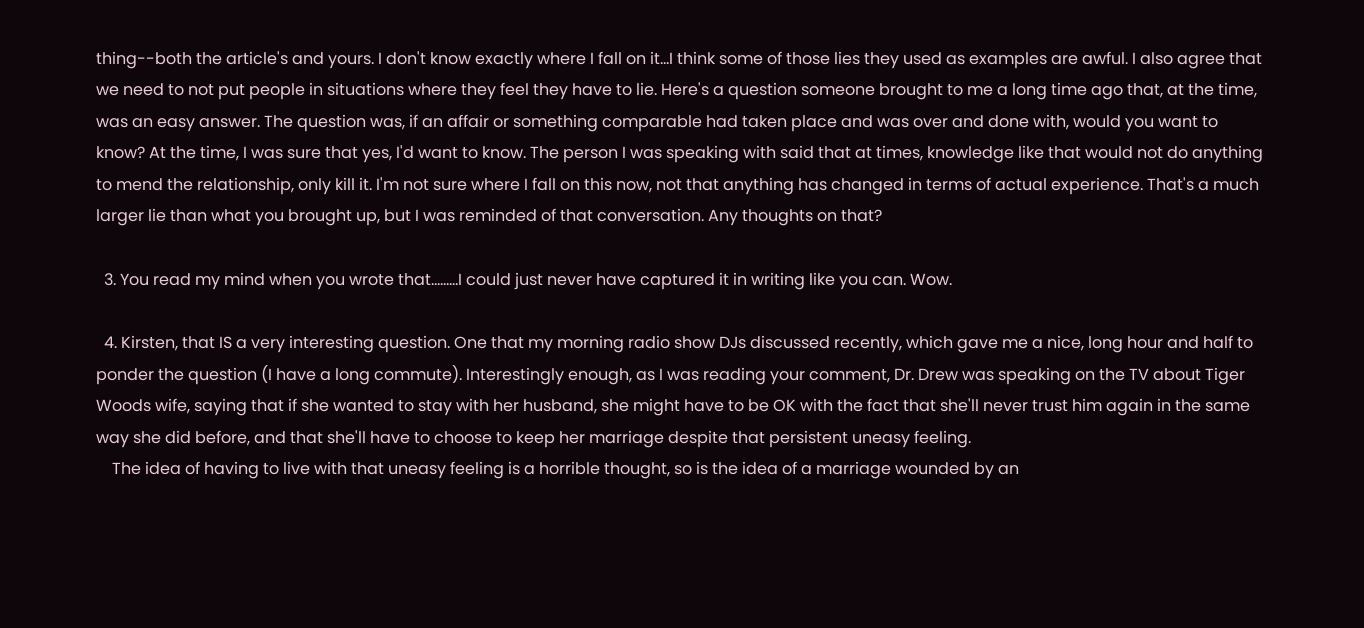thing--both the article's and yours. I don't know exactly where I fall on it...I think some of those lies they used as examples are awful. I also agree that we need to not put people in situations where they feel they have to lie. Here's a question someone brought to me a long time ago that, at the time, was an easy answer. The question was, if an affair or something comparable had taken place and was over and done with, would you want to know? At the time, I was sure that yes, I'd want to know. The person I was speaking with said that at times, knowledge like that would not do anything to mend the relationship, only kill it. I'm not sure where I fall on this now, not that anything has changed in terms of actual experience. That's a much larger lie than what you brought up, but I was reminded of that conversation. Any thoughts on that?

  3. You read my mind when you wrote that.........I could just never have captured it in writing like you can. Wow.

  4. Kirsten, that IS a very interesting question. One that my morning radio show DJs discussed recently, which gave me a nice, long hour and half to ponder the question (I have a long commute). Interestingly enough, as I was reading your comment, Dr. Drew was speaking on the TV about Tiger Woods wife, saying that if she wanted to stay with her husband, she might have to be OK with the fact that she'll never trust him again in the same way she did before, and that she'll have to choose to keep her marriage despite that persistent uneasy feeling.
    The idea of having to live with that uneasy feeling is a horrible thought, so is the idea of a marriage wounded by an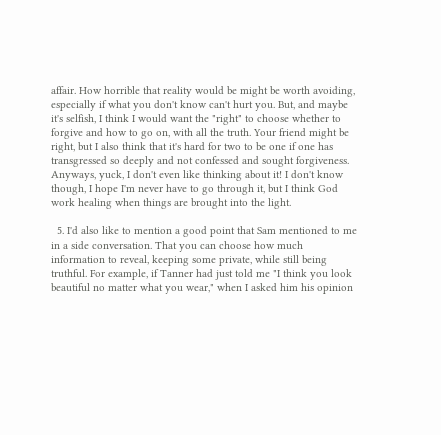affair. How horrible that reality would be might be worth avoiding, especially if what you don't know can't hurt you. But, and maybe it's selfish, I think I would want the "right" to choose whether to forgive and how to go on, with all the truth. Your friend might be right, but I also think that it's hard for two to be one if one has transgressed so deeply and not confessed and sought forgiveness. Anyways, yuck, I don't even like thinking about it! I don't know though, I hope I'm never have to go through it, but I think God work healing when things are brought into the light.

  5. I'd also like to mention a good point that Sam mentioned to me in a side conversation. That you can choose how much information to reveal, keeping some private, while still being truthful. For example, if Tanner had just told me "I think you look beautiful no matter what you wear," when I asked him his opinion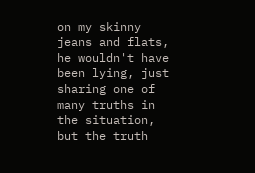on my skinny jeans and flats, he wouldn't have been lying, just sharing one of many truths in the situation, but the truth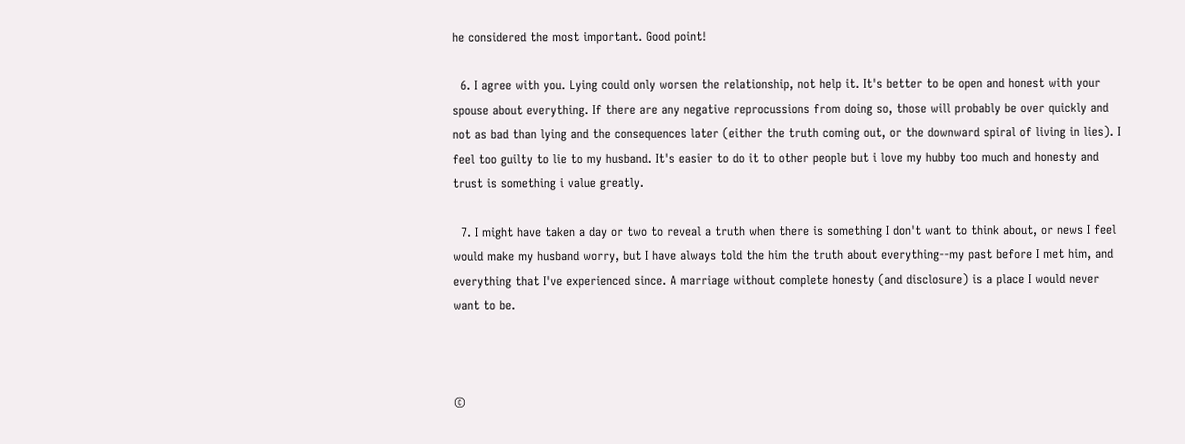he considered the most important. Good point!

  6. I agree with you. Lying could only worsen the relationship, not help it. It's better to be open and honest with your spouse about everything. If there are any negative reprocussions from doing so, those will probably be over quickly and not as bad than lying and the consequences later (either the truth coming out, or the downward spiral of living in lies). I feel too guilty to lie to my husband. It's easier to do it to other people but i love my hubby too much and honesty and trust is something i value greatly.

  7. I might have taken a day or two to reveal a truth when there is something I don't want to think about, or news I feel would make my husband worry, but I have always told the him the truth about everything--my past before I met him, and everything that I've experienced since. A marriage without complete honesty (and disclosure) is a place I would never want to be.



©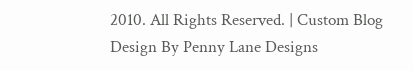2010. All Rights Reserved. | Custom Blog Design By Penny Lane Designs